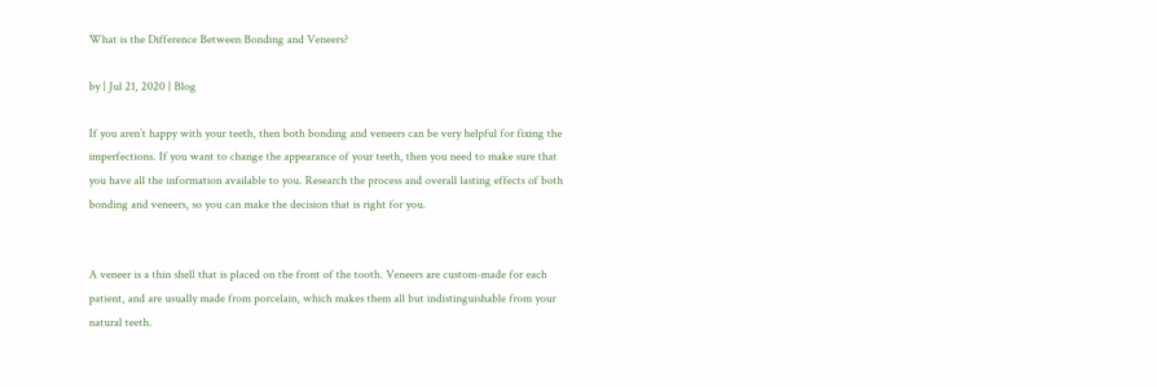What is the Difference Between Bonding and Veneers?

by | Jul 21, 2020 | Blog

If you aren’t happy with your teeth, then both bonding and veneers can be very helpful for fixing the imperfections. If you want to change the appearance of your teeth, then you need to make sure that you have all the information available to you. Research the process and overall lasting effects of both bonding and veneers, so you can make the decision that is right for you.


A veneer is a thin shell that is placed on the front of the tooth. Veneers are custom-made for each patient, and are usually made from porcelain, which makes them all but indistinguishable from your natural teeth.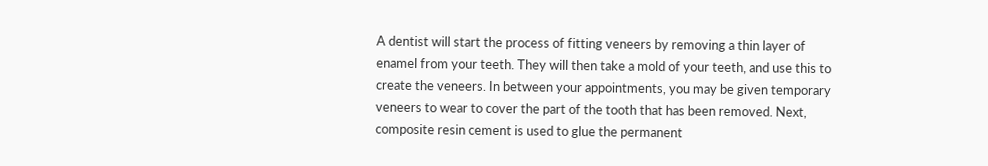A dentist will start the process of fitting veneers by removing a thin layer of enamel from your teeth. They will then take a mold of your teeth, and use this to create the veneers. In between your appointments, you may be given temporary veneers to wear to cover the part of the tooth that has been removed. Next, composite resin cement is used to glue the permanent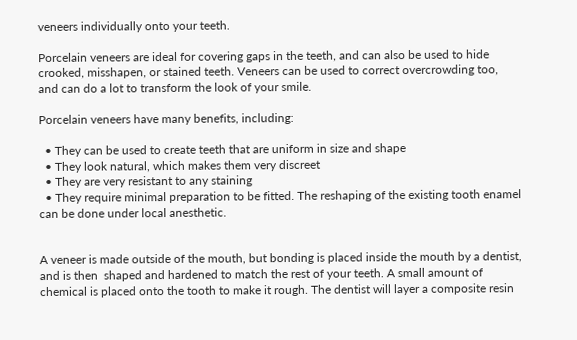veneers individually onto your teeth.

Porcelain veneers are ideal for covering gaps in the teeth, and can also be used to hide crooked, misshapen, or stained teeth. Veneers can be used to correct overcrowding too, and can do a lot to transform the look of your smile.

Porcelain veneers have many benefits, including:

  • They can be used to create teeth that are uniform in size and shape
  • They look natural, which makes them very discreet
  • They are very resistant to any staining
  • They require minimal preparation to be fitted. The reshaping of the existing tooth enamel can be done under local anesthetic.


A veneer is made outside of the mouth, but bonding is placed inside the mouth by a dentist, and is then  shaped and hardened to match the rest of your teeth. A small amount of chemical is placed onto the tooth to make it rough. The dentist will layer a composite resin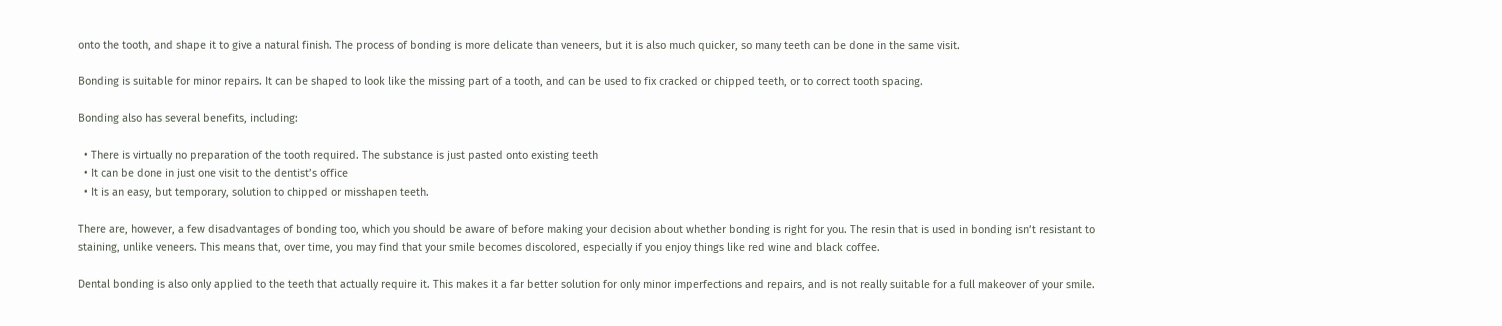onto the tooth, and shape it to give a natural finish. The process of bonding is more delicate than veneers, but it is also much quicker, so many teeth can be done in the same visit.

Bonding is suitable for minor repairs. It can be shaped to look like the missing part of a tooth, and can be used to fix cracked or chipped teeth, or to correct tooth spacing.

Bonding also has several benefits, including:

  • There is virtually no preparation of the tooth required. The substance is just pasted onto existing teeth
  • It can be done in just one visit to the dentist’s office
  • It is an easy, but temporary, solution to chipped or misshapen teeth.

There are, however, a few disadvantages of bonding too, which you should be aware of before making your decision about whether bonding is right for you. The resin that is used in bonding isn’t resistant to staining, unlike veneers. This means that, over time, you may find that your smile becomes discolored, especially if you enjoy things like red wine and black coffee.

Dental bonding is also only applied to the teeth that actually require it. This makes it a far better solution for only minor imperfections and repairs, and is not really suitable for a full makeover of your smile.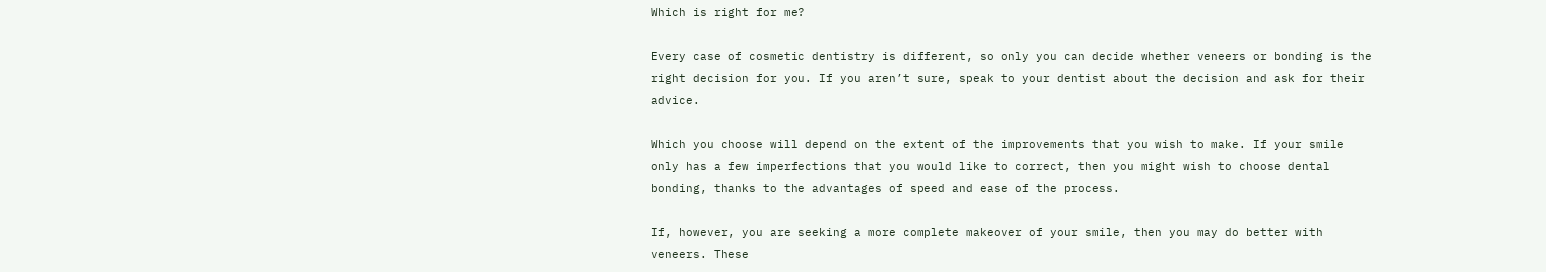Which is right for me?

Every case of cosmetic dentistry is different, so only you can decide whether veneers or bonding is the right decision for you. If you aren’t sure, speak to your dentist about the decision and ask for their advice.

Which you choose will depend on the extent of the improvements that you wish to make. If your smile only has a few imperfections that you would like to correct, then you might wish to choose dental bonding, thanks to the advantages of speed and ease of the process.

If, however, you are seeking a more complete makeover of your smile, then you may do better with veneers. These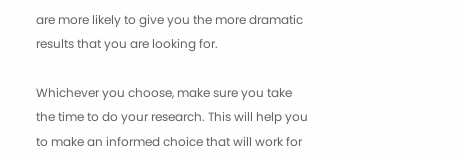are more likely to give you the more dramatic results that you are looking for.

Whichever you choose, make sure you take the time to do your research. This will help you to make an informed choice that will work for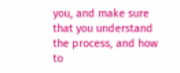you, and make sure that you understand the process, and how to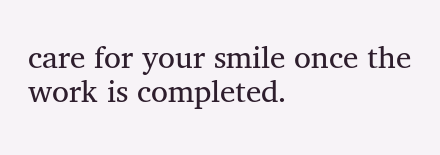care for your smile once the work is completed.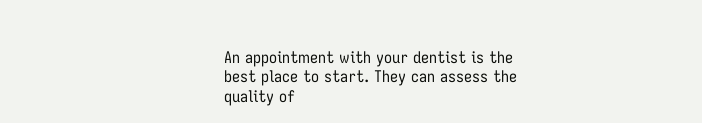An appointment with your dentist is the best place to start. They can assess the quality of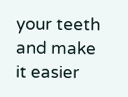your teeth and make it easier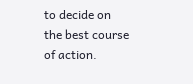to decide on the best course of action.